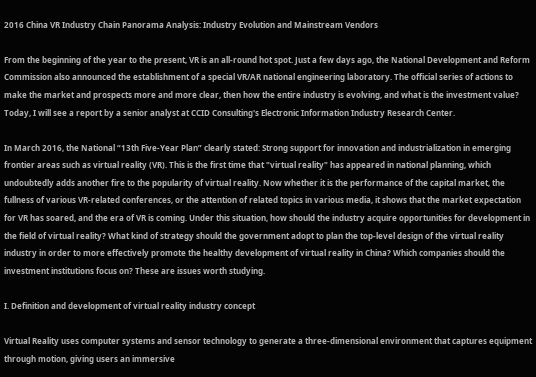2016 China VR Industry Chain Panorama Analysis: Industry Evolution and Mainstream Vendors

From the beginning of the year to the present, VR is an all-round hot spot. Just a few days ago, the National Development and Reform Commission also announced the establishment of a special VR/AR national engineering laboratory. The official series of actions to make the market and prospects more and more clear, then how the entire industry is evolving, and what is the investment value? Today, I will see a report by a senior analyst at CCID Consulting's Electronic Information Industry Research Center.

In March 2016, the National “13th Five-Year Plan” clearly stated: Strong support for innovation and industrialization in emerging frontier areas such as virtual reality (VR). This is the first time that "virtual reality" has appeared in national planning, which undoubtedly adds another fire to the popularity of virtual reality. Now whether it is the performance of the capital market, the fullness of various VR-related conferences, or the attention of related topics in various media, it shows that the market expectation for VR has soared, and the era of VR is coming. Under this situation, how should the industry acquire opportunities for development in the field of virtual reality? What kind of strategy should the government adopt to plan the top-level design of the virtual reality industry in order to more effectively promote the healthy development of virtual reality in China? Which companies should the investment institutions focus on? These are issues worth studying.

I. Definition and development of virtual reality industry concept

Virtual Reality uses computer systems and sensor technology to generate a three-dimensional environment that captures equipment through motion, giving users an immersive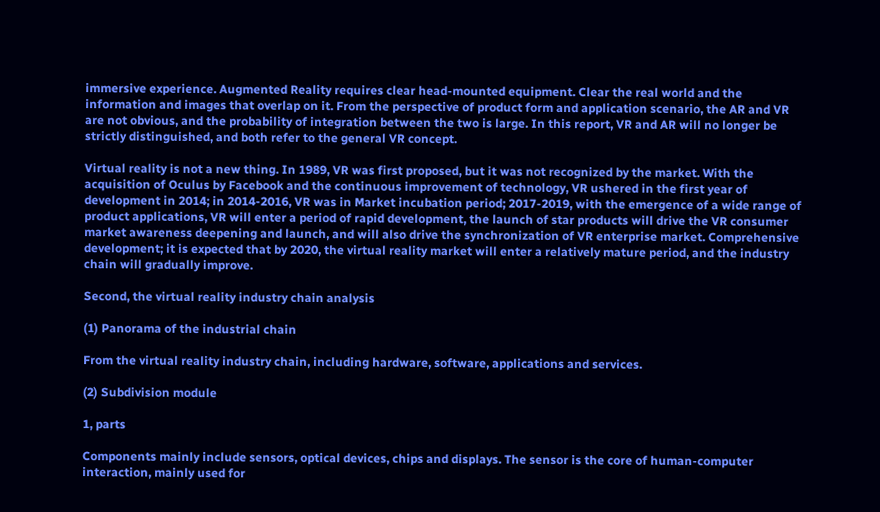immersive experience. Augmented Reality requires clear head-mounted equipment. Clear the real world and the information and images that overlap on it. From the perspective of product form and application scenario, the AR and VR are not obvious, and the probability of integration between the two is large. In this report, VR and AR will no longer be strictly distinguished, and both refer to the general VR concept.

Virtual reality is not a new thing. In 1989, VR was first proposed, but it was not recognized by the market. With the acquisition of Oculus by Facebook and the continuous improvement of technology, VR ushered in the first year of development in 2014; in 2014-2016, VR was in Market incubation period; 2017-2019, with the emergence of a wide range of product applications, VR will enter a period of rapid development, the launch of star products will drive the VR consumer market awareness deepening and launch, and will also drive the synchronization of VR enterprise market. Comprehensive development; it is expected that by 2020, the virtual reality market will enter a relatively mature period, and the industry chain will gradually improve.

Second, the virtual reality industry chain analysis

(1) Panorama of the industrial chain

From the virtual reality industry chain, including hardware, software, applications and services.

(2) Subdivision module

1, parts

Components mainly include sensors, optical devices, chips and displays. The sensor is the core of human-computer interaction, mainly used for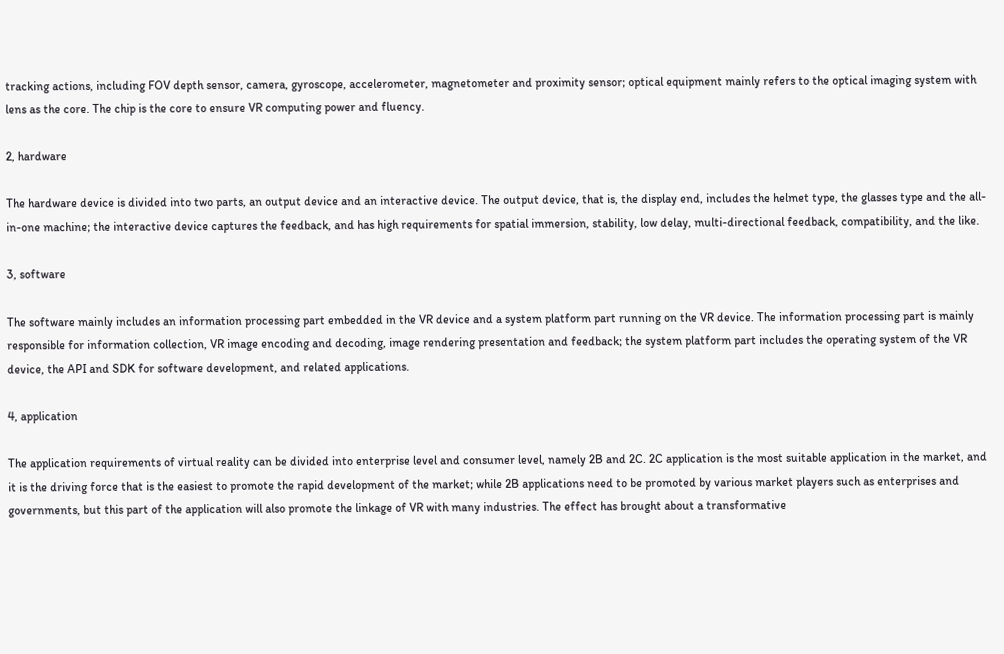tracking actions, including FOV depth sensor, camera, gyroscope, accelerometer, magnetometer and proximity sensor; optical equipment mainly refers to the optical imaging system with lens as the core. The chip is the core to ensure VR computing power and fluency.

2, hardware

The hardware device is divided into two parts, an output device and an interactive device. The output device, that is, the display end, includes the helmet type, the glasses type and the all-in-one machine; the interactive device captures the feedback, and has high requirements for spatial immersion, stability, low delay, multi-directional feedback, compatibility, and the like.

3, software

The software mainly includes an information processing part embedded in the VR device and a system platform part running on the VR device. The information processing part is mainly responsible for information collection, VR image encoding and decoding, image rendering presentation and feedback; the system platform part includes the operating system of the VR device, the API and SDK for software development, and related applications.

4, application

The application requirements of virtual reality can be divided into enterprise level and consumer level, namely 2B and 2C. 2C application is the most suitable application in the market, and it is the driving force that is the easiest to promote the rapid development of the market; while 2B applications need to be promoted by various market players such as enterprises and governments, but this part of the application will also promote the linkage of VR with many industries. The effect has brought about a transformative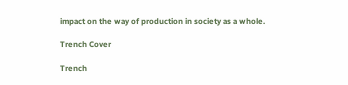impact on the way of production in society as a whole.

Trench Cover

Trench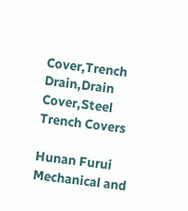Cover,Trench Drain,Drain Cover,Steel Trench Covers

Hunan Furui Mechanical and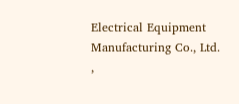Electrical Equipment Manufacturing Co., Ltd. ,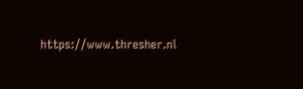https://www.thresher.nl